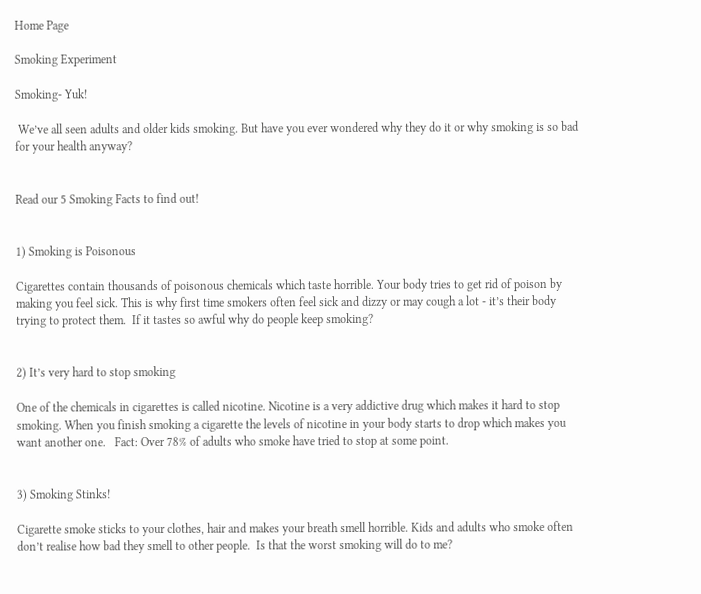Home Page

Smoking Experiment

Smoking- Yuk!

 We’ve all seen adults and older kids smoking. But have you ever wondered why they do it or why smoking is so bad for your health anyway?


Read our 5 Smoking Facts to find out!


1) Smoking is Poisonous

Cigarettes contain thousands of poisonous chemicals which taste horrible. Your body tries to get rid of poison by making you feel sick. This is why first time smokers often feel sick and dizzy or may cough a lot - it’s their body trying to protect them.  If it tastes so awful why do people keep smoking?


2) It’s very hard to stop smoking

One of the chemicals in cigarettes is called nicotine. Nicotine is a very addictive drug which makes it hard to stop smoking. When you finish smoking a cigarette the levels of nicotine in your body starts to drop which makes you want another one.   Fact: Over 78% of adults who smoke have tried to stop at some point.


3) Smoking Stinks!

Cigarette smoke sticks to your clothes, hair and makes your breath smell horrible. Kids and adults who smoke often don’t realise how bad they smell to other people.  Is that the worst smoking will do to me?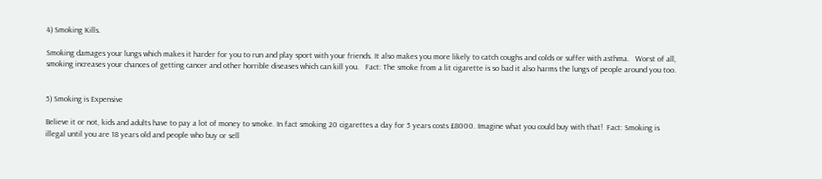4) Smoking Kills.

Smoking damages your lungs which makes it harder for you to run and play sport with your friends. It also makes you more likely to catch coughs and colds or suffer with asthma.   Worst of all, smoking increases your chances of getting cancer and other horrible diseases which can kill you.   Fact: The smoke from a lit cigarette is so bad it also harms the lungs of people around you too.


5) Smoking is Expensive

Believe it or not, kids and adults have to pay a lot of money to smoke. In fact smoking 20 cigarettes a day for 5 years costs £8000. Imagine what you could buy with that!  Fact: Smoking is illegal until you are 18 years old and people who buy or sell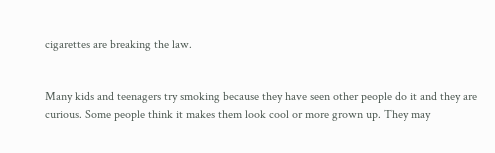cigarettes are breaking the law.


Many kids and teenagers try smoking because they have seen other people do it and they are curious. Some people think it makes them look cool or more grown up. They may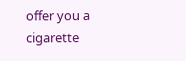offer you a cigarette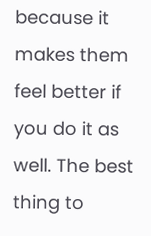because it makes them feel better if you do it as well. The best thing to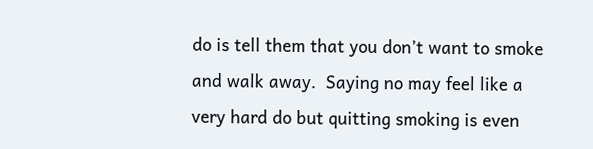do is tell them that you don’t want to smoke and walk away.  Saying no may feel like a very hard do but quitting smoking is even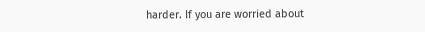harder. If you are worried about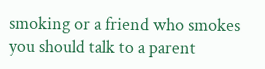smoking or a friend who smokes you should talk to a parent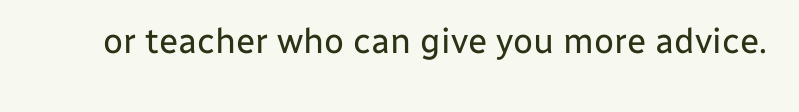or teacher who can give you more advice.